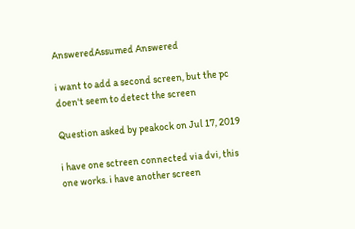AnsweredAssumed Answered

i want to add a second screen, but the pc doen't seem to detect the screen

Question asked by peakock on Jul 17, 2019

i have one sctreen connected via dvi, this one works. i have another screen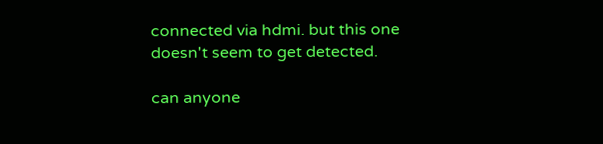connected via hdmi. but this one doesn't seem to get detected.

can anyone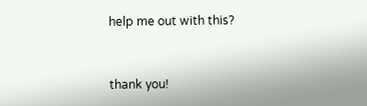help me out with this?


thank you!